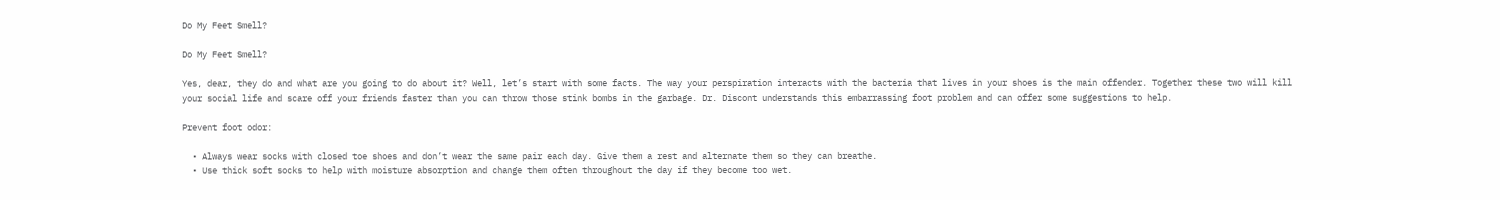Do My Feet Smell?

Do My Feet Smell?

Yes, dear, they do and what are you going to do about it? Well, let’s start with some facts. The way your perspiration interacts with the bacteria that lives in your shoes is the main offender. Together these two will kill your social life and scare off your friends faster than you can throw those stink bombs in the garbage. Dr. Discont understands this embarrassing foot problem and can offer some suggestions to help.

Prevent foot odor:

  • Always wear socks with closed toe shoes and don’t wear the same pair each day. Give them a rest and alternate them so they can breathe.
  • Use thick soft socks to help with moisture absorption and change them often throughout the day if they become too wet.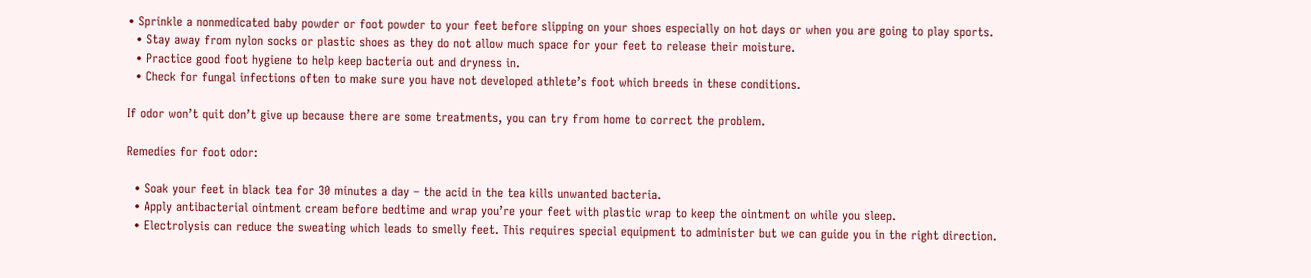• Sprinkle a nonmedicated baby powder or foot powder to your feet before slipping on your shoes especially on hot days or when you are going to play sports.
  • Stay away from nylon socks or plastic shoes as they do not allow much space for your feet to release their moisture.
  • Practice good foot hygiene to help keep bacteria out and dryness in.
  • Check for fungal infections often to make sure you have not developed athlete’s foot which breeds in these conditions.

If odor won’t quit don’t give up because there are some treatments, you can try from home to correct the problem.

Remedies for foot odor:

  • Soak your feet in black tea for 30 minutes a day – the acid in the tea kills unwanted bacteria.
  • Apply antibacterial ointment cream before bedtime and wrap you’re your feet with plastic wrap to keep the ointment on while you sleep.
  • Electrolysis can reduce the sweating which leads to smelly feet. This requires special equipment to administer but we can guide you in the right direction.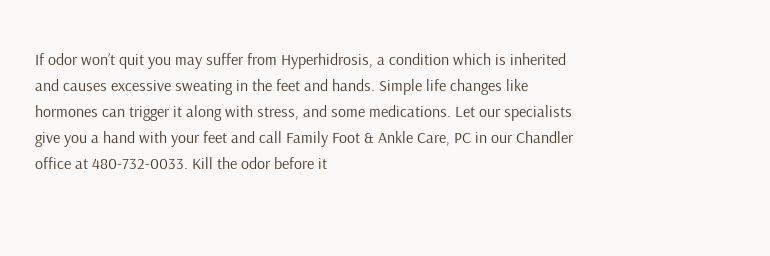If odor won’t quit you may suffer from Hyperhidrosis, a condition which is inherited and causes excessive sweating in the feet and hands. Simple life changes like hormones can trigger it along with stress, and some medications. Let our specialists give you a hand with your feet and call Family Foot & Ankle Care, PC in our Chandler office at 480-732-0033. Kill the odor before it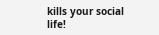kills your social life!